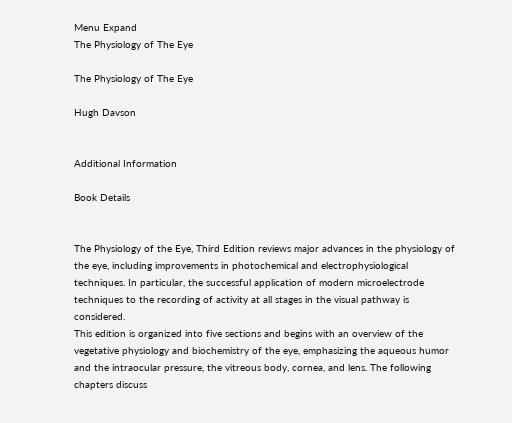Menu Expand
The Physiology of The Eye

The Physiology of The Eye

Hugh Davson


Additional Information

Book Details


The Physiology of the Eye, Third Edition reviews major advances in the physiology of the eye, including improvements in photochemical and electrophysiological techniques. In particular, the successful application of modern microelectrode techniques to the recording of activity at all stages in the visual pathway is considered.
This edition is organized into five sections and begins with an overview of the vegetative physiology and biochemistry of the eye, emphasizing the aqueous humor and the intraocular pressure, the vitreous body, cornea, and lens. The following chapters discuss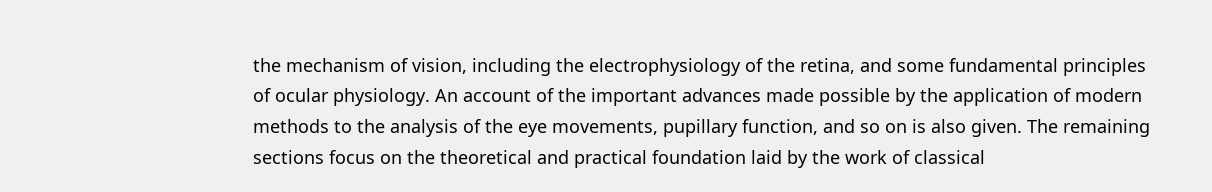the mechanism of vision, including the electrophysiology of the retina, and some fundamental principles of ocular physiology. An account of the important advances made possible by the application of modern methods to the analysis of the eye movements, pupillary function, and so on is also given. The remaining sections focus on the theoretical and practical foundation laid by the work of classical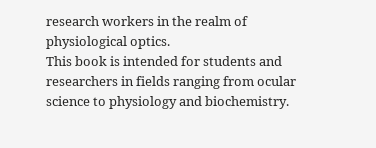research workers in the realm of physiological optics.
This book is intended for students and researchers in fields ranging from ocular science to physiology and biochemistry.